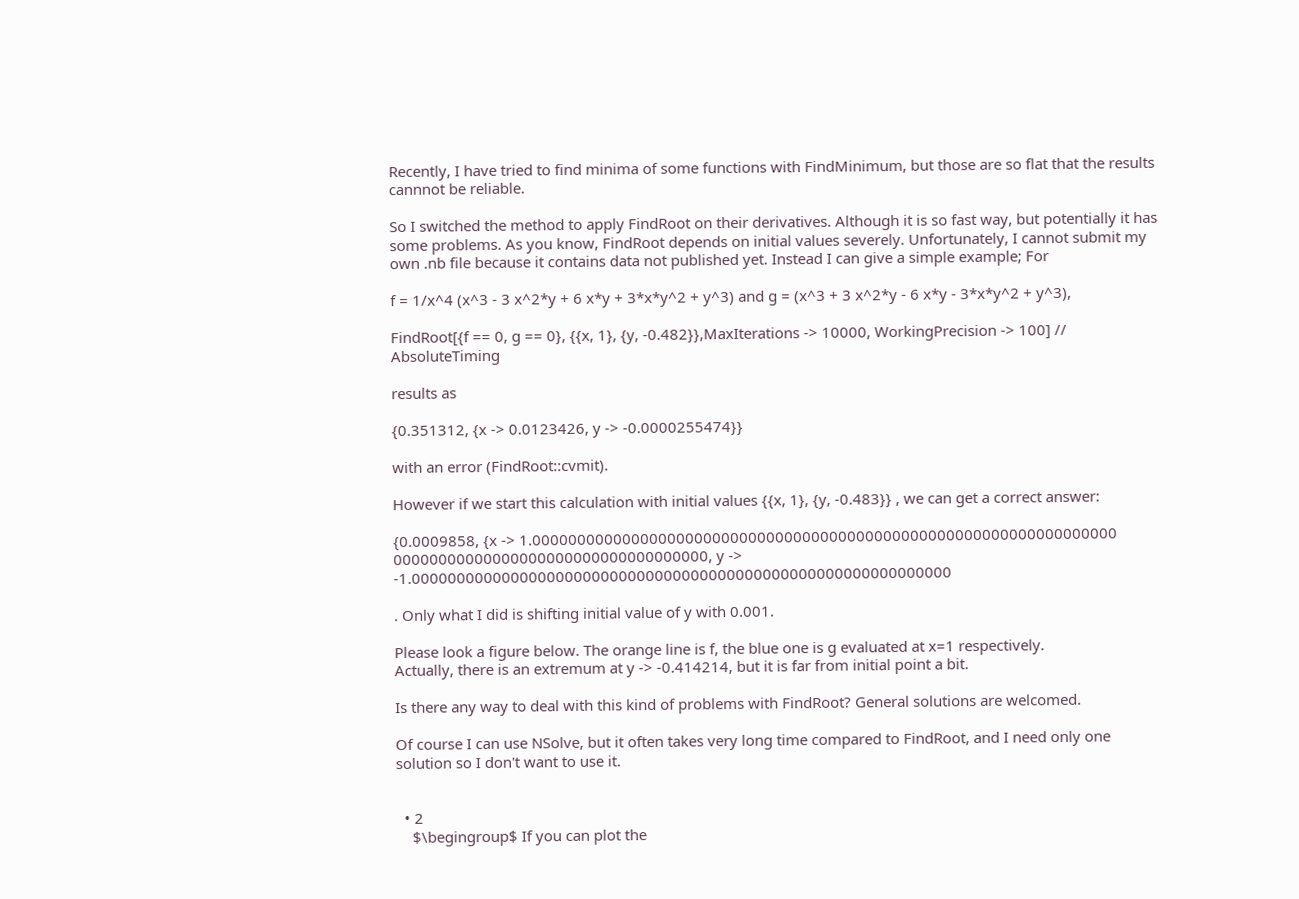Recently, I have tried to find minima of some functions with FindMinimum, but those are so flat that the results cannnot be reliable.

So I switched the method to apply FindRoot on their derivatives. Although it is so fast way, but potentially it has some problems. As you know, FindRoot depends on initial values severely. Unfortunately, I cannot submit my own .nb file because it contains data not published yet. Instead I can give a simple example; For

f = 1/x^4 (x^3 - 3 x^2*y + 6 x*y + 3*x*y^2 + y^3) and g = (x^3 + 3 x^2*y - 6 x*y - 3*x*y^2 + y^3),

FindRoot[{f == 0, g == 0}, {{x, 1}, {y, -0.482}},MaxIterations -> 10000, WorkingPrecision -> 100] // AbsoluteTiming

results as

{0.351312, {x -> 0.0123426, y -> -0.0000255474}}

with an error (FindRoot::cvmit).

However if we start this calculation with initial values {{x, 1}, {y, -0.483}} , we can get a correct answer:

{0.0009858, {x -> 1.00000000000000000000000000000000000000000000000000000000000000000
00000000000000000000000000000000000, y -> -1.000000000000000000000000000000000000000000000000000000000000

. Only what I did is shifting initial value of y with 0.001.

Please look a figure below. The orange line is f, the blue one is g evaluated at x=1 respectively.
Actually, there is an extremum at y -> -0.414214, but it is far from initial point a bit.

Is there any way to deal with this kind of problems with FindRoot? General solutions are welcomed.

Of course I can use NSolve, but it often takes very long time compared to FindRoot, and I need only one solution so I don't want to use it.


  • 2
    $\begingroup$ If you can plot the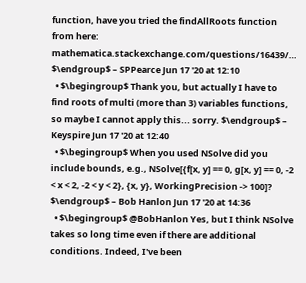function, have you tried the findAllRoots function from here: mathematica.stackexchange.com/questions/16439/… $\endgroup$ – SPPearce Jun 17 '20 at 12:10
  • $\begingroup$ Thank you, but actually I have to find roots of multi (more than 3) variables functions, so maybe I cannot apply this... sorry. $\endgroup$ – Keyspire Jun 17 '20 at 12:40
  • $\begingroup$ When you used NSolve did you include bounds, e.g., NSolve[{f[x, y] == 0, g[x, y] == 0, -2 < x < 2, -2 < y < 2}, {x, y}, WorkingPrecision -> 100]? $\endgroup$ – Bob Hanlon Jun 17 '20 at 14:36
  • $\begingroup$ @BobHanlon Yes, but I think NSolve takes so long time even if there are additional conditions. Indeed, I've been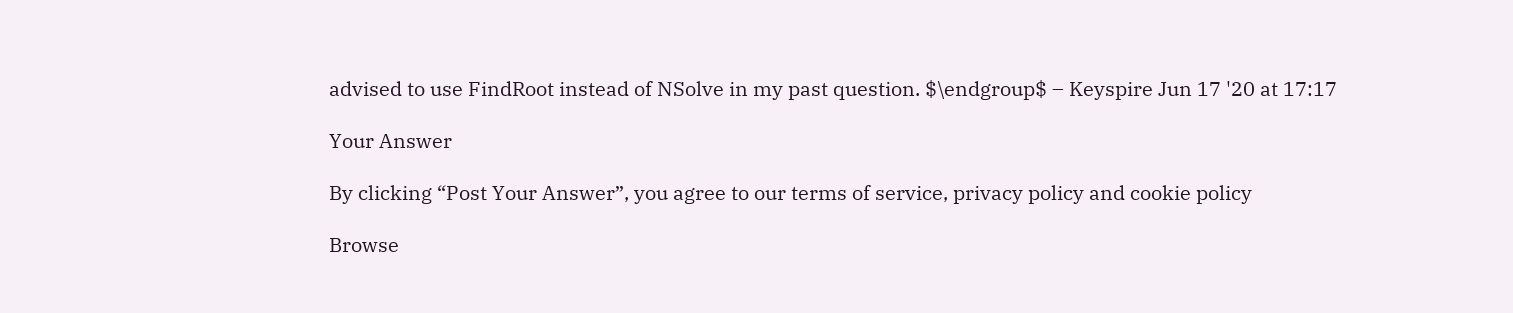advised to use FindRoot instead of NSolve in my past question. $\endgroup$ – Keyspire Jun 17 '20 at 17:17

Your Answer

By clicking “Post Your Answer”, you agree to our terms of service, privacy policy and cookie policy

Browse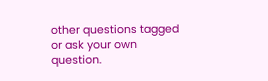other questions tagged or ask your own question.